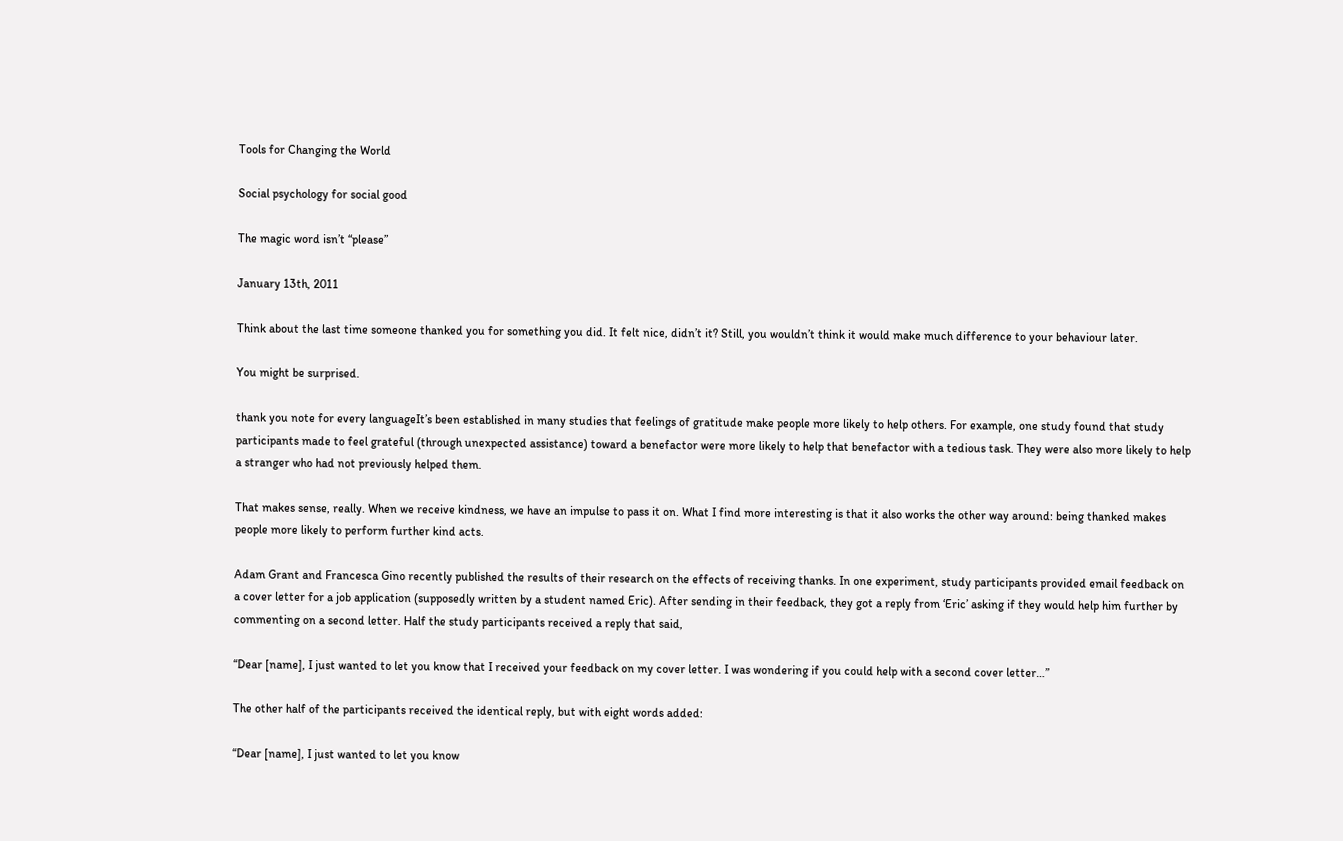Tools for Changing the World

Social psychology for social good

The magic word isn’t “please”

January 13th, 2011

Think about the last time someone thanked you for something you did. It felt nice, didn’t it? Still, you wouldn’t think it would make much difference to your behaviour later.

You might be surprised.

thank you note for every languageIt’s been established in many studies that feelings of gratitude make people more likely to help others. For example, one study found that study participants made to feel grateful (through unexpected assistance) toward a benefactor were more likely to help that benefactor with a tedious task. They were also more likely to help a stranger who had not previously helped them.

That makes sense, really. When we receive kindness, we have an impulse to pass it on. What I find more interesting is that it also works the other way around: being thanked makes people more likely to perform further kind acts.

Adam Grant and Francesca Gino recently published the results of their research on the effects of receiving thanks. In one experiment, study participants provided email feedback on a cover letter for a job application (supposedly written by a student named Eric). After sending in their feedback, they got a reply from ‘Eric’ asking if they would help him further by commenting on a second letter. Half the study participants received a reply that said,

“Dear [name], I just wanted to let you know that I received your feedback on my cover letter. I was wondering if you could help with a second cover letter…”

The other half of the participants received the identical reply, but with eight words added:

“Dear [name], I just wanted to let you know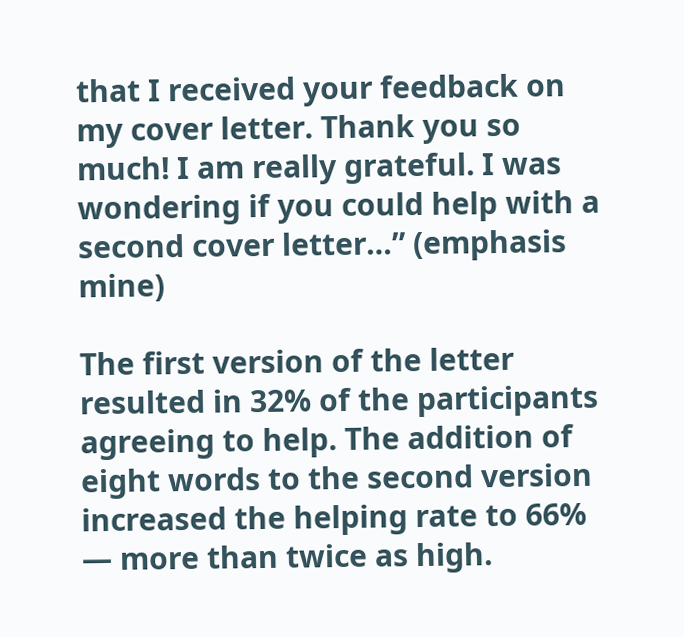that I received your feedback on my cover letter. Thank you so much! I am really grateful. I was wondering if you could help with a second cover letter…” (emphasis mine)

The first version of the letter resulted in 32% of the participants agreeing to help. The addition of eight words to the second version increased the helping rate to 66% — more than twice as high.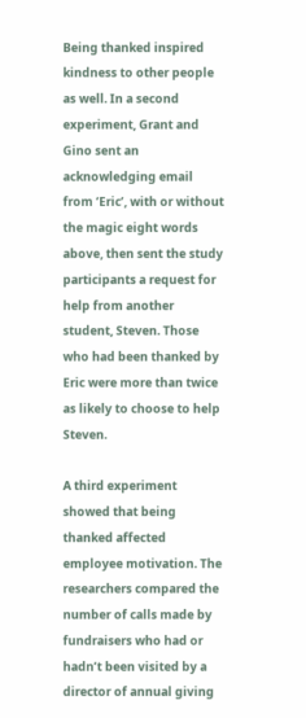Being thanked inspired kindness to other people as well. In a second experiment, Grant and Gino sent an acknowledging email from ‘Eric’, with or without the magic eight words above, then sent the study participants a request for help from another student, Steven. Those who had been thanked by Eric were more than twice as likely to choose to help Steven.

A third experiment showed that being thanked affected employee motivation. The researchers compared the number of calls made by fundraisers who had or hadn’t been visited by a director of annual giving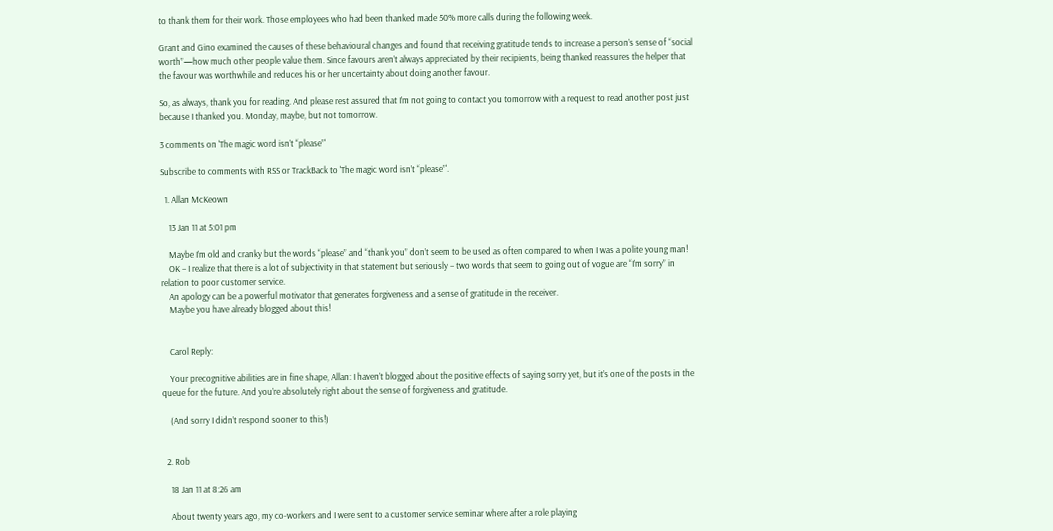to thank them for their work. Those employees who had been thanked made 50% more calls during the following week.

Grant and Gino examined the causes of these behavioural changes and found that receiving gratitude tends to increase a person’s sense of “social worth”—how much other people value them. Since favours aren’t always appreciated by their recipients, being thanked reassures the helper that the favour was worthwhile and reduces his or her uncertainty about doing another favour.

So, as always, thank you for reading. And please rest assured that I’m not going to contact you tomorrow with a request to read another post just because I thanked you. Monday, maybe, but not tomorrow.

3 comments on 'The magic word isn’t “please”'

Subscribe to comments with RSS or TrackBack to 'The magic word isn’t “please”'.

  1. Allan McKeown

    13 Jan 11 at 5:01 pm

    Maybe I’m old and cranky but the words “please” and “thank you” don’t seem to be used as often compared to when I was a polite young man!
    OK – I realize that there is a lot of subjectivity in that statement but seriously – two words that seem to going out of vogue are “I’m sorry” in relation to poor customer service.
    An apology can be a powerful motivator that generates forgiveness and a sense of gratitude in the receiver.
    Maybe you have already blogged about this!


    Carol Reply:

    Your precognitive abilities are in fine shape, Allan: I haven’t blogged about the positive effects of saying sorry yet, but it’s one of the posts in the queue for the future. And you’re absolutely right about the sense of forgiveness and gratitude.

    (And sorry I didn’t respond sooner to this!)


  2. Rob

    18 Jan 11 at 8:26 am

    About twenty years ago, my co-workers and I were sent to a customer service seminar where after a role playing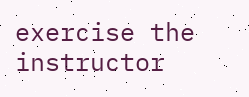exercise the instructor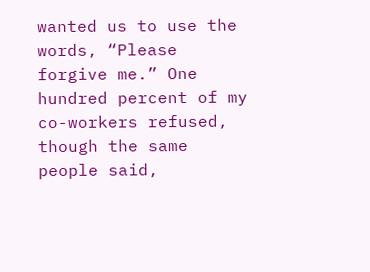wanted us to use the words, “Please forgive me.” One hundred percent of my co-workers refused, though the same people said,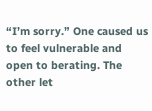“I’m sorry.” One caused us to feel vulnerable and open to berating. The other let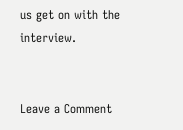us get on with the interview.


Leave a Comment